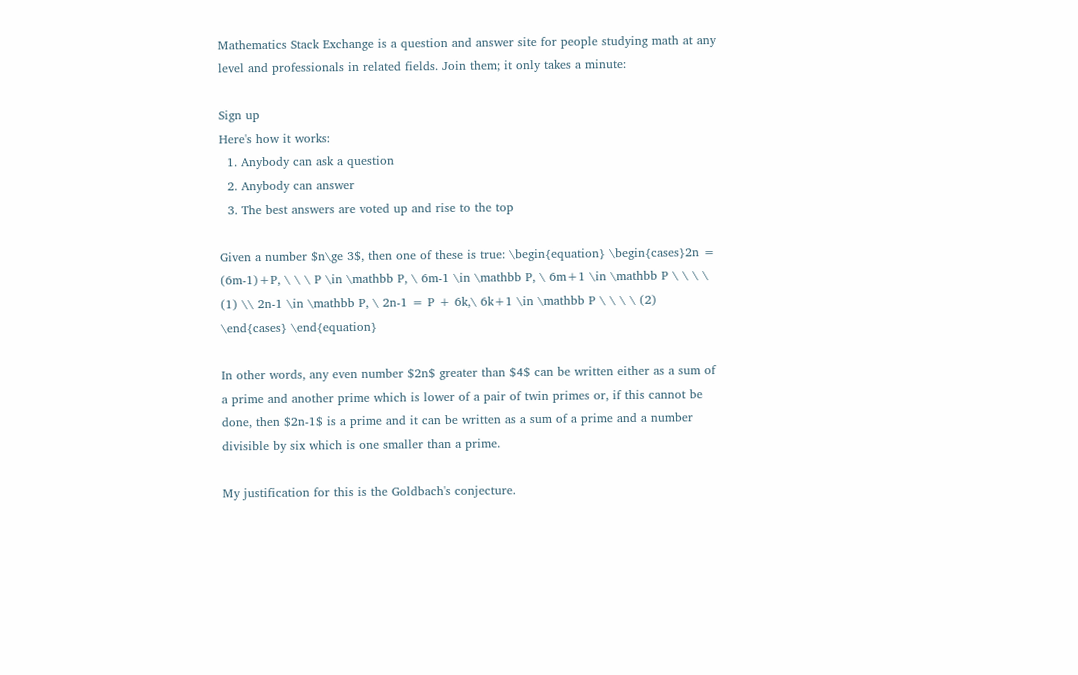Mathematics Stack Exchange is a question and answer site for people studying math at any level and professionals in related fields. Join them; it only takes a minute:

Sign up
Here's how it works:
  1. Anybody can ask a question
  2. Anybody can answer
  3. The best answers are voted up and rise to the top

Given a number $n\ge 3$, then one of these is true: \begin{equation} \begin{cases}2n = (6m-1)+P, \ \ \ P \in \mathbb P, \ 6m-1 \in \mathbb P, \ 6m+1 \in \mathbb P \ \ \ \ (1) \\ 2n-1 \in \mathbb P, \ 2n-1 = P + 6k,\ 6k+1 \in \mathbb P \ \ \ \ (2) \end{cases} \end{equation}

In other words, any even number $2n$ greater than $4$ can be written either as a sum of a prime and another prime which is lower of a pair of twin primes or, if this cannot be done, then $2n-1$ is a prime and it can be written as a sum of a prime and a number divisible by six which is one smaller than a prime.

My justification for this is the Goldbach's conjecture.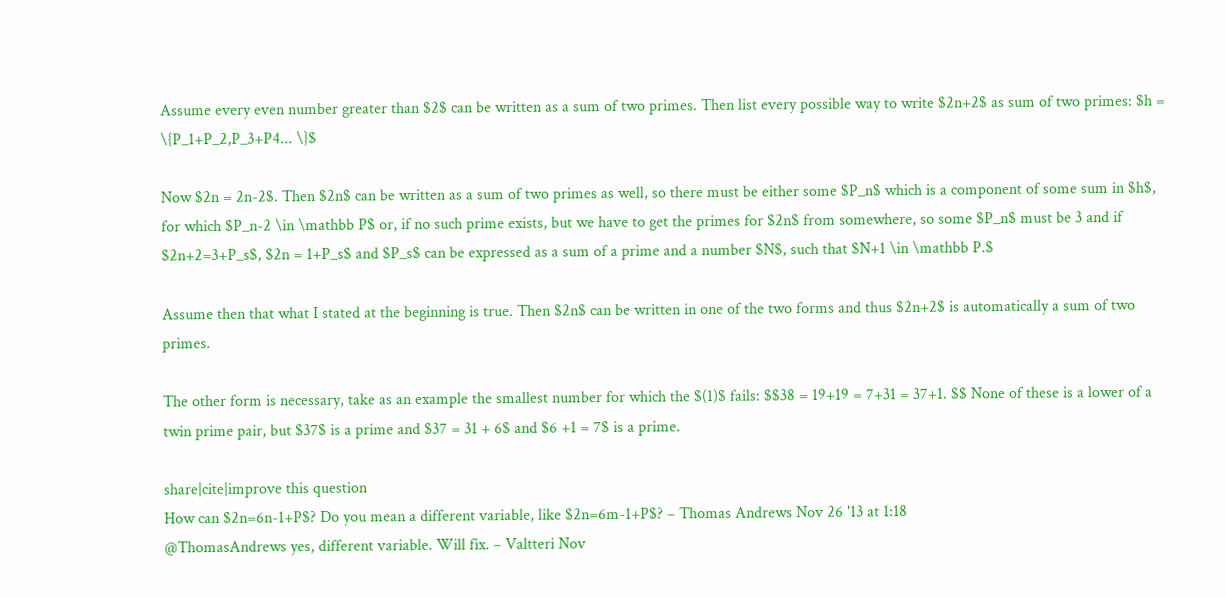Assume every even number greater than $2$ can be written as a sum of two primes. Then list every possible way to write $2n+2$ as sum of two primes: $h = \{P_1+P_2,P_3+P4... \}$

Now $2n = 2n-2$. Then $2n$ can be written as a sum of two primes as well, so there must be either some $P_n$ which is a component of some sum in $h$, for which $P_n-2 \in \mathbb P$ or, if no such prime exists, but we have to get the primes for $2n$ from somewhere, so some $P_n$ must be 3 and if $2n+2=3+P_s$, $2n = 1+P_s$ and $P_s$ can be expressed as a sum of a prime and a number $N$, such that $N+1 \in \mathbb P.$

Assume then that what I stated at the beginning is true. Then $2n$ can be written in one of the two forms and thus $2n+2$ is automatically a sum of two primes.

The other form is necessary, take as an example the smallest number for which the $(1)$ fails: $$38 = 19+19 = 7+31 = 37+1. $$ None of these is a lower of a twin prime pair, but $37$ is a prime and $37 = 31 + 6$ and $6 +1 = 7$ is a prime.

share|cite|improve this question
How can $2n=6n-1+P$? Do you mean a different variable, like $2n=6m-1+P$? – Thomas Andrews Nov 26 '13 at 1:18
@ThomasAndrews yes, different variable. Will fix. – Valtteri Nov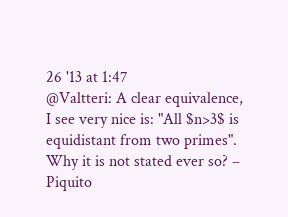26 '13 at 1:47
@Valtteri: A clear equivalence, I see very nice is: "All $n>3$ is equidistant from two primes". Why it is not stated ever so? – Piquito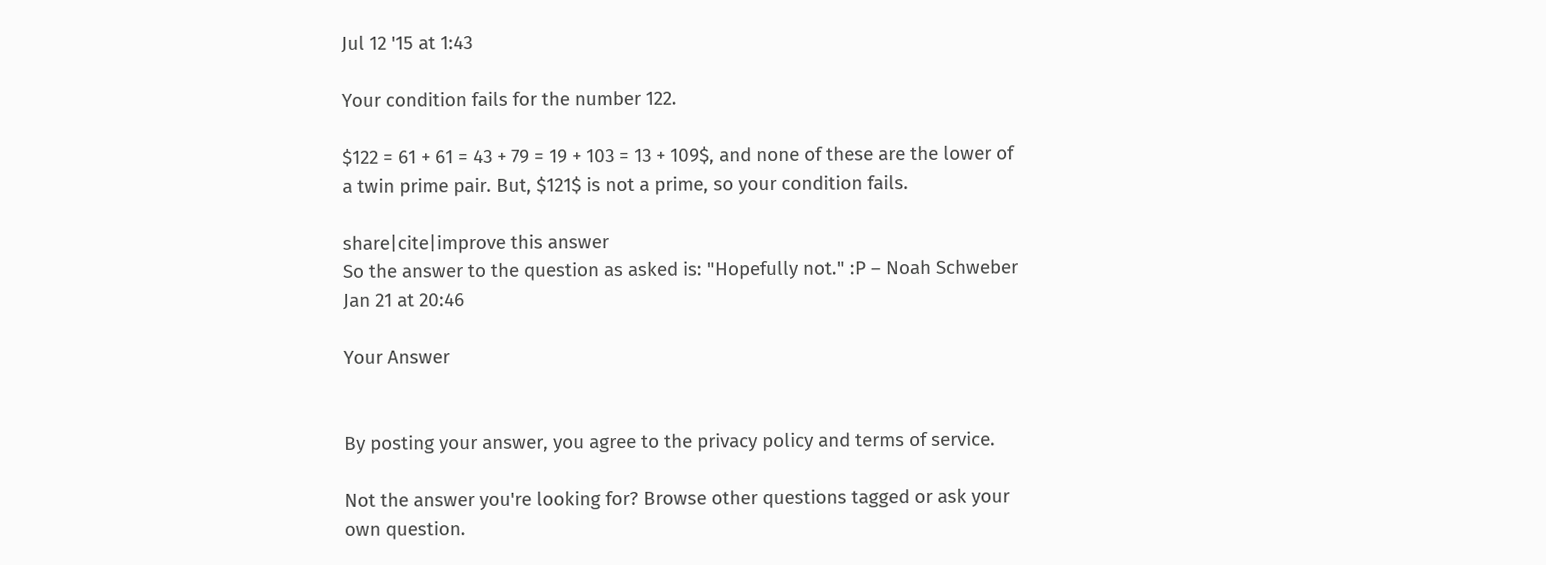Jul 12 '15 at 1:43

Your condition fails for the number 122.

$122 = 61 + 61 = 43 + 79 = 19 + 103 = 13 + 109$, and none of these are the lower of a twin prime pair. But, $121$ is not a prime, so your condition fails.

share|cite|improve this answer
So the answer to the question as asked is: "Hopefully not." :P – Noah Schweber Jan 21 at 20:46

Your Answer


By posting your answer, you agree to the privacy policy and terms of service.

Not the answer you're looking for? Browse other questions tagged or ask your own question.